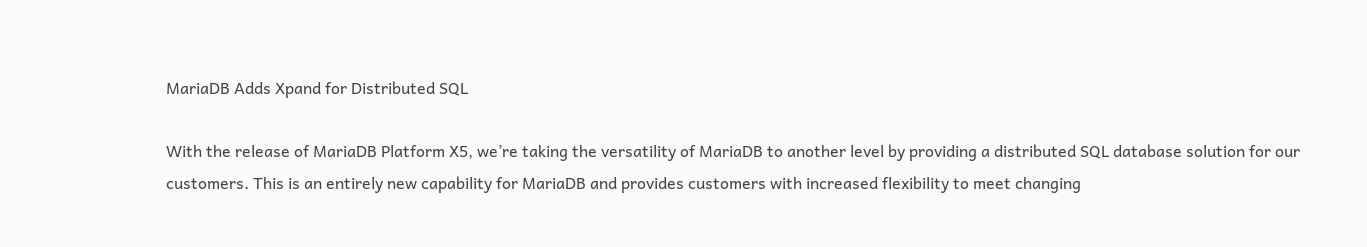MariaDB Adds Xpand for Distributed SQL

With the release of MariaDB Platform X5, we’re taking the versatility of MariaDB to another level by providing a distributed SQL database solution for our customers. This is an entirely new capability for MariaDB and provides customers with increased flexibility to meet changing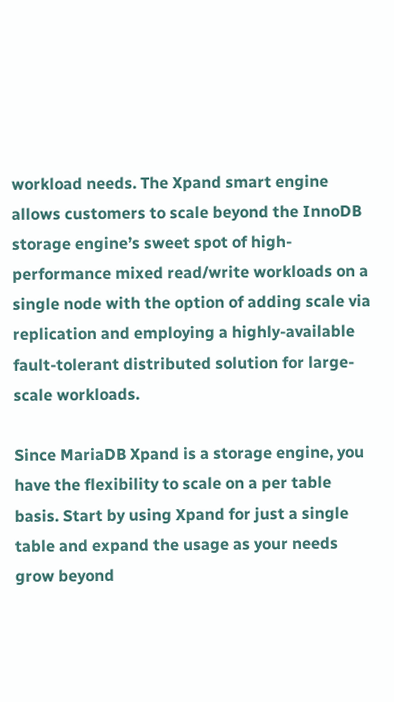workload needs. The Xpand smart engine allows customers to scale beyond the InnoDB storage engine’s sweet spot of high-performance mixed read/write workloads on a single node with the option of adding scale via replication and employing a highly-available fault-tolerant distributed solution for large-scale workloads.

Since MariaDB Xpand is a storage engine, you have the flexibility to scale on a per table basis. Start by using Xpand for just a single table and expand the usage as your needs grow beyond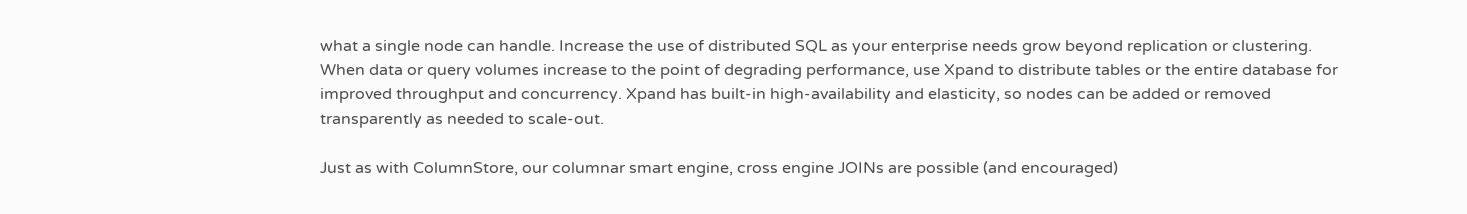what a single node can handle. Increase the use of distributed SQL as your enterprise needs grow beyond replication or clustering. When data or query volumes increase to the point of degrading performance, use Xpand to distribute tables or the entire database for improved throughput and concurrency. Xpand has built-in high-availability and elasticity, so nodes can be added or removed transparently as needed to scale-out.

Just as with ColumnStore, our columnar smart engine, cross engine JOINs are possible (and encouraged)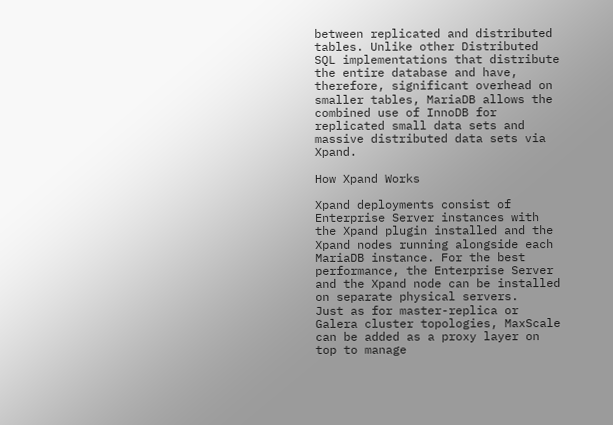between replicated and distributed tables. Unlike other Distributed SQL implementations that distribute the entire database and have, therefore, significant overhead on smaller tables, MariaDB allows the combined use of InnoDB for replicated small data sets and massive distributed data sets via Xpand.

How Xpand Works

Xpand deployments consist of Enterprise Server instances with the Xpand plugin installed and the Xpand nodes running alongside each MariaDB instance. For the best performance, the Enterprise Server and the Xpand node can be installed on separate physical servers.
Just as for master-replica or Galera cluster topologies, MaxScale can be added as a proxy layer on top to manage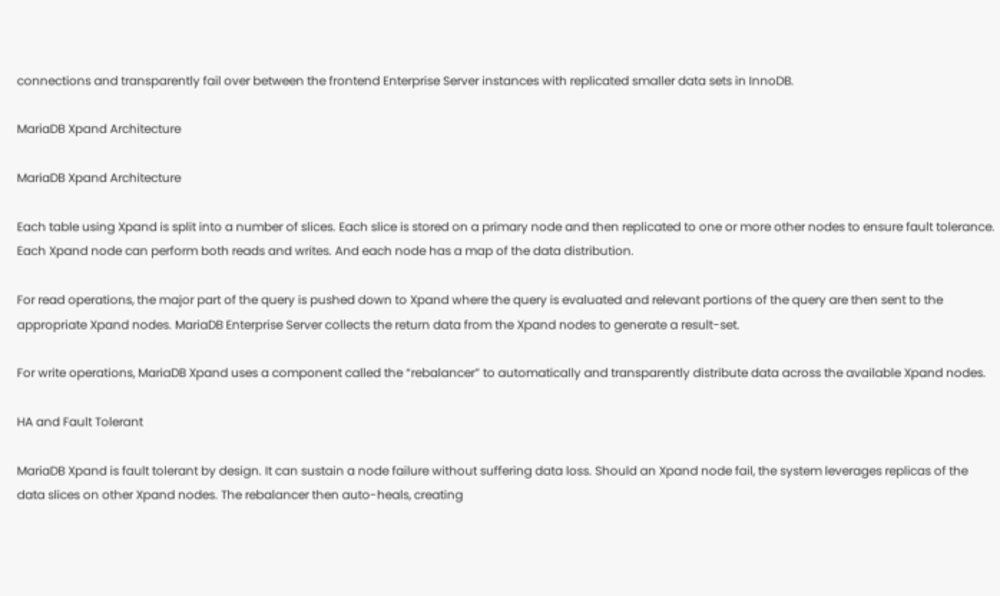connections and transparently fail over between the frontend Enterprise Server instances with replicated smaller data sets in InnoDB.

MariaDB Xpand Architecture

MariaDB Xpand Architecture

Each table using Xpand is split into a number of slices. Each slice is stored on a primary node and then replicated to one or more other nodes to ensure fault tolerance. Each Xpand node can perform both reads and writes. And each node has a map of the data distribution.

For read operations, the major part of the query is pushed down to Xpand where the query is evaluated and relevant portions of the query are then sent to the appropriate Xpand nodes. MariaDB Enterprise Server collects the return data from the Xpand nodes to generate a result-set.

For write operations, MariaDB Xpand uses a component called the “rebalancer” to automatically and transparently distribute data across the available Xpand nodes.

HA and Fault Tolerant

MariaDB Xpand is fault tolerant by design. It can sustain a node failure without suffering data loss. Should an Xpand node fail, the system leverages replicas of the data slices on other Xpand nodes. The rebalancer then auto-heals, creating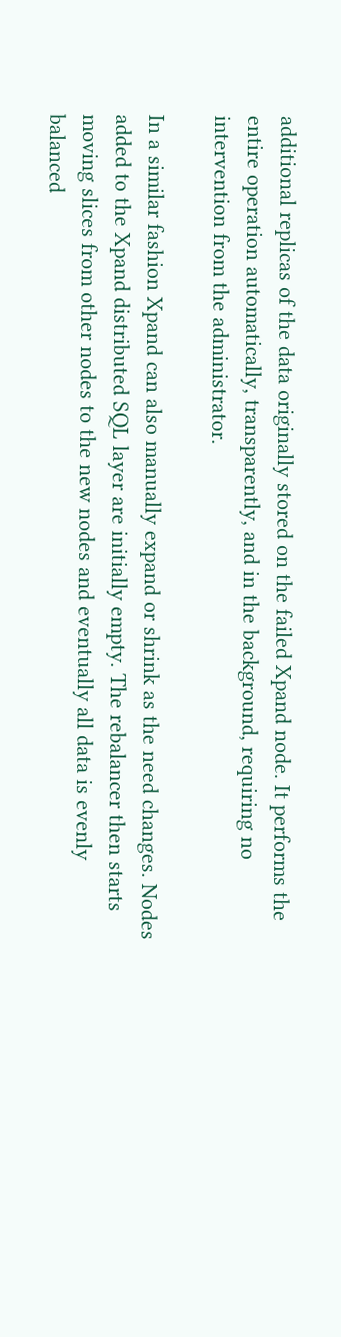additional replicas of the data originally stored on the failed Xpand node. It performs the entire operation automatically, transparently, and in the background, requiring no intervention from the administrator.

In a similar fashion Xpand can also manually expand or shrink as the need changes. Nodes added to the Xpand distributed SQL layer are initially empty. The rebalancer then starts moving slices from other nodes to the new nodes and eventually all data is evenly balanced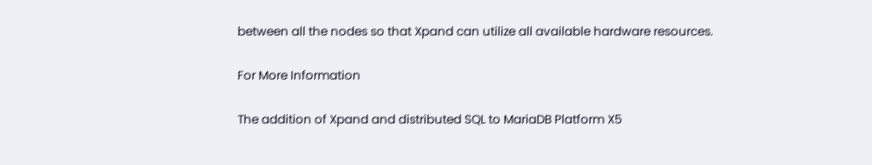between all the nodes so that Xpand can utilize all available hardware resources.

For More Information

The addition of Xpand and distributed SQL to MariaDB Platform X5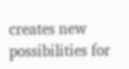creates new possibilities for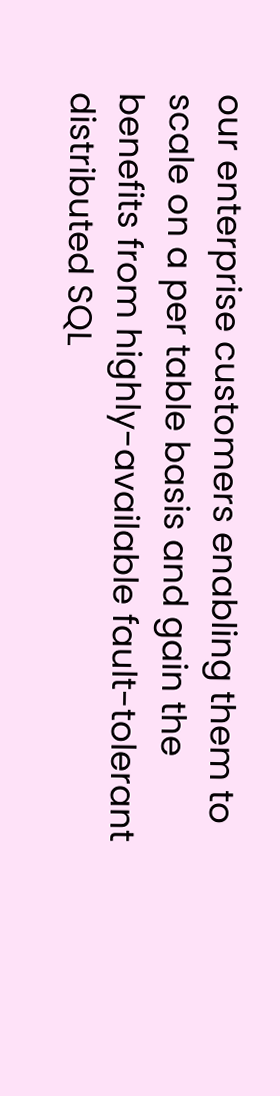our enterprise customers enabling them to scale on a per table basis and gain the benefits from highly-available fault-tolerant distributed SQL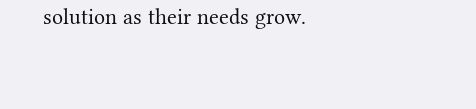solution as their needs grow.